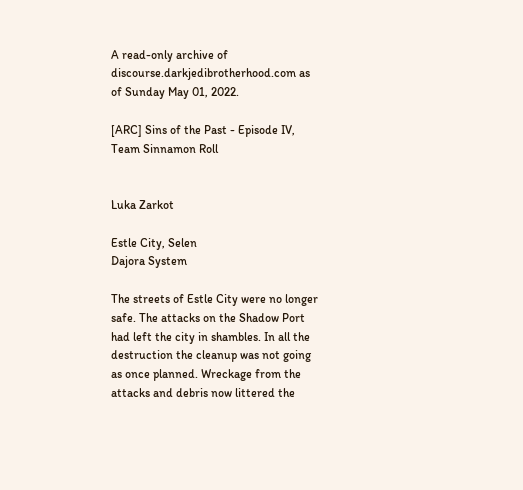A read-only archive of discourse.darkjedibrotherhood.com as of Sunday May 01, 2022.

[ARC] Sins of the Past - Episode IV, Team Sinnamon Roll


Luka Zarkot

Estle City, Selen
Dajora System

The streets of Estle City were no longer safe. The attacks on the Shadow Port had left the city in shambles. In all the destruction the cleanup was not going as once planned. Wreckage from the attacks and debris now littered the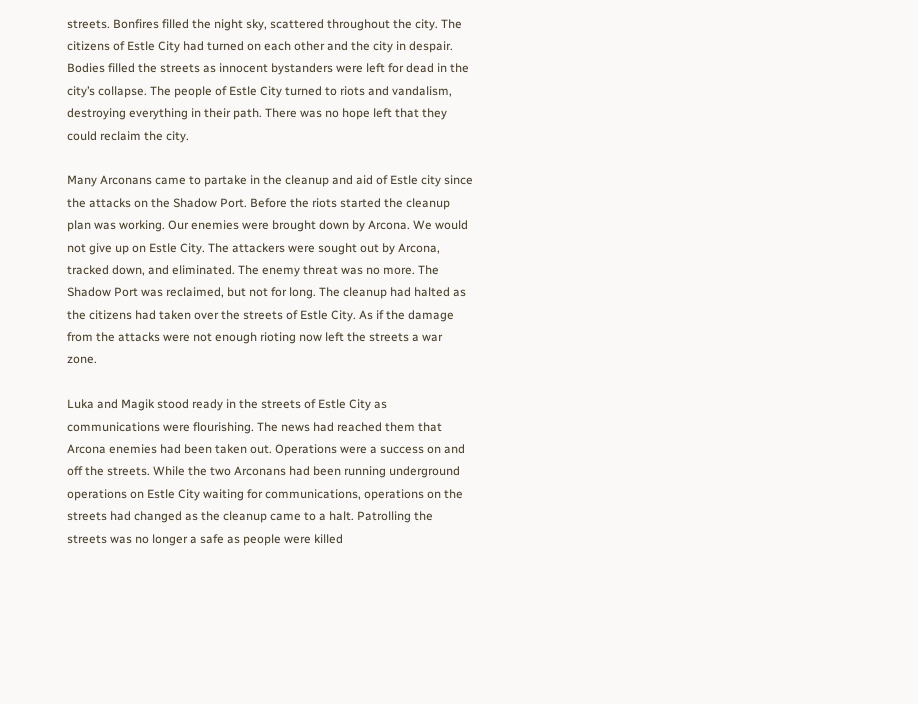streets. Bonfires filled the night sky, scattered throughout the city. The citizens of Estle City had turned on each other and the city in despair. Bodies filled the streets as innocent bystanders were left for dead in the city’s collapse. The people of Estle City turned to riots and vandalism, destroying everything in their path. There was no hope left that they could reclaim the city.

Many Arconans came to partake in the cleanup and aid of Estle city since the attacks on the Shadow Port. Before the riots started the cleanup plan was working. Our enemies were brought down by Arcona. We would not give up on Estle City. The attackers were sought out by Arcona, tracked down, and eliminated. The enemy threat was no more. The Shadow Port was reclaimed, but not for long. The cleanup had halted as the citizens had taken over the streets of Estle City. As if the damage from the attacks were not enough rioting now left the streets a war zone.

Luka and Magik stood ready in the streets of Estle City as communications were flourishing. The news had reached them that Arcona enemies had been taken out. Operations were a success on and off the streets. While the two Arconans had been running underground operations on Estle City waiting for communications, operations on the streets had changed as the cleanup came to a halt. Patrolling the streets was no longer a safe as people were killed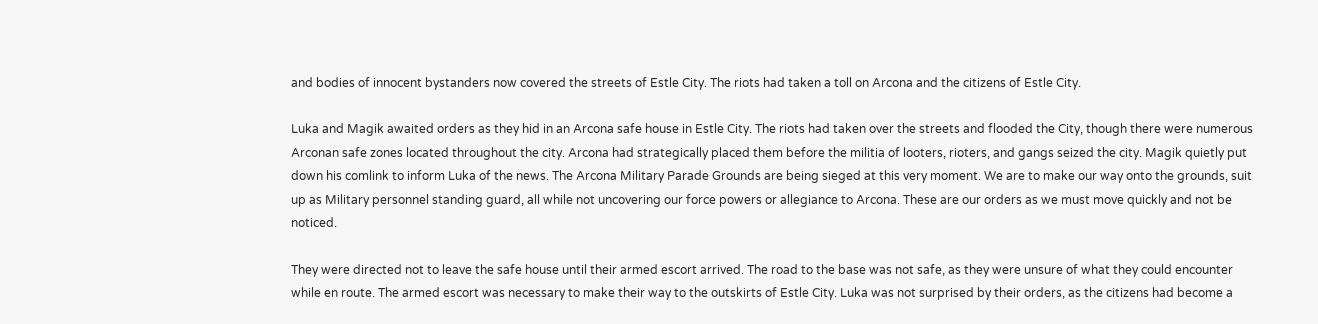and bodies of innocent bystanders now covered the streets of Estle City. The riots had taken a toll on Arcona and the citizens of Estle City.

Luka and Magik awaited orders as they hid in an Arcona safe house in Estle City. The riots had taken over the streets and flooded the City, though there were numerous Arconan safe zones located throughout the city. Arcona had strategically placed them before the militia of looters, rioters, and gangs seized the city. Magik quietly put down his comlink to inform Luka of the news. The Arcona Military Parade Grounds are being sieged at this very moment. We are to make our way onto the grounds, suit up as Military personnel standing guard, all while not uncovering our force powers or allegiance to Arcona. These are our orders as we must move quickly and not be noticed.

They were directed not to leave the safe house until their armed escort arrived. The road to the base was not safe, as they were unsure of what they could encounter while en route. The armed escort was necessary to make their way to the outskirts of Estle City. Luka was not surprised by their orders, as the citizens had become a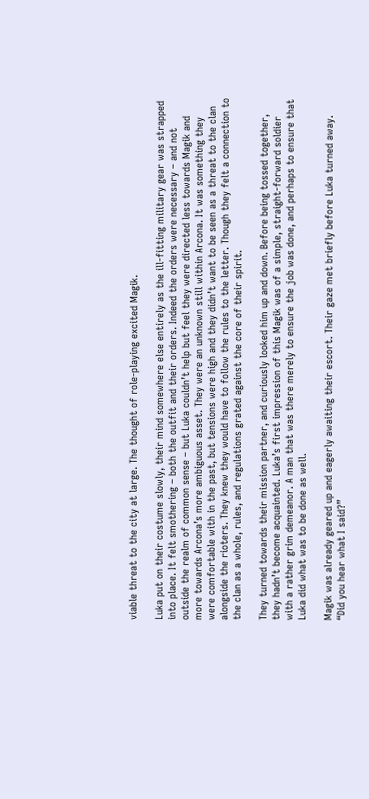viable threat to the city at large. The thought of role-playing excited Magik.

Luka put on their costume slowly, their mind somewhere else entirely as the ill-fitting military gear was strapped into place. It felt smothering – both the outfit and their orders. Indeed the orders were necessary – and not outside the realm of common sense – but Luka couldn’t help but feel they were directed less towards Magik and more towards Arcona’s more ambiguous asset. They were an unknown still within Arcona. It was something they were comfortable with in the past, but tensions were high and they didn’t want to be seen as a threat to the clan alongside the rioters. They knew they would have to follow the rules to the letter. Though they felt a connection to the clan as a whole, rules, and regulations grated against the core of their spirit.

They turned towards their mission partner, and curiously looked him up and down. Before being tossed together, they hadn’t become acquainted. Luka’s first impression of this Magik was of a simple, straight-forward soldier with a rather grim demeanor. A man that was there merely to ensure the job was done, and perhaps to ensure that Luka did what was to be done as well.

Magik was already geared up and eagerly awaiting their escort. Their gaze met briefly before Luka turned away. “Did you hear what I said?”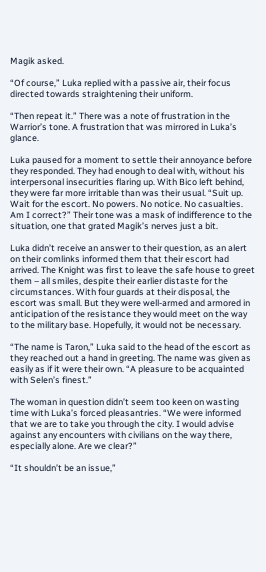Magik asked.

“Of course,” Luka replied with a passive air, their focus directed towards straightening their uniform.

“Then repeat it.” There was a note of frustration in the Warrior’s tone. A frustration that was mirrored in Luka’s glance.

Luka paused for a moment to settle their annoyance before they responded. They had enough to deal with, without his interpersonal insecurities flaring up. With Bico left behind, they were far more irritable than was their usual. “Suit up. Wait for the escort. No powers. No notice. No casualties. Am I correct?” Their tone was a mask of indifference to the situation, one that grated Magik’s nerves just a bit.

Luka didn’t receive an answer to their question, as an alert on their comlinks informed them that their escort had arrived. The Knight was first to leave the safe house to greet them – all smiles, despite their earlier distaste for the circumstances. With four guards at their disposal, the escort was small. But they were well-armed and armored in anticipation of the resistance they would meet on the way to the military base. Hopefully, it would not be necessary.

“The name is Taron,” Luka said to the head of the escort as they reached out a hand in greeting. The name was given as easily as if it were their own. “A pleasure to be acquainted with Selen’s finest.”

The woman in question didn’t seem too keen on wasting time with Luka’s forced pleasantries. “We were informed that we are to take you through the city. I would advise against any encounters with civilians on the way there, especially alone. Are we clear?”

“It shouldn’t be an issue,”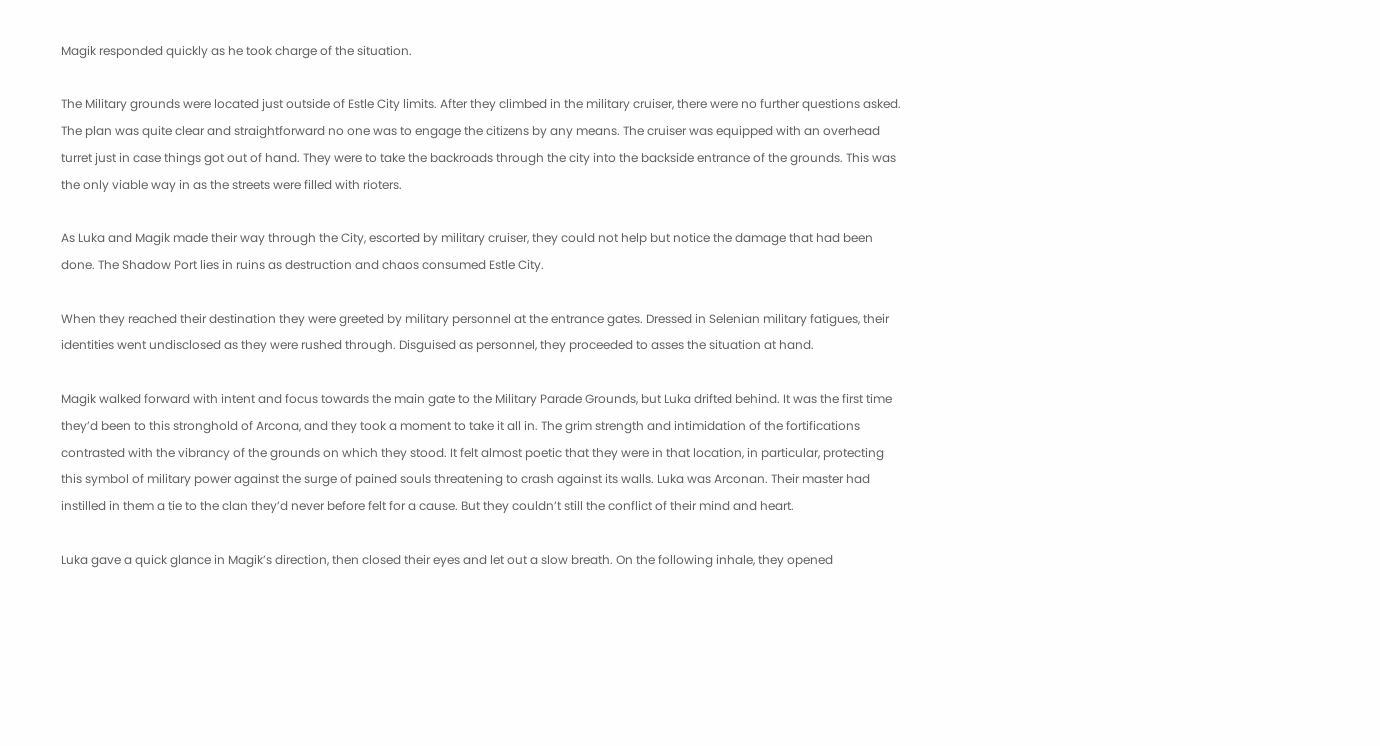Magik responded quickly as he took charge of the situation.

The Military grounds were located just outside of Estle City limits. After they climbed in the military cruiser, there were no further questions asked. The plan was quite clear and straightforward no one was to engage the citizens by any means. The cruiser was equipped with an overhead turret just in case things got out of hand. They were to take the backroads through the city into the backside entrance of the grounds. This was the only viable way in as the streets were filled with rioters.

As Luka and Magik made their way through the City, escorted by military cruiser, they could not help but notice the damage that had been done. The Shadow Port lies in ruins as destruction and chaos consumed Estle City.

When they reached their destination they were greeted by military personnel at the entrance gates. Dressed in Selenian military fatigues, their identities went undisclosed as they were rushed through. Disguised as personnel, they proceeded to asses the situation at hand.

Magik walked forward with intent and focus towards the main gate to the Military Parade Grounds, but Luka drifted behind. It was the first time they’d been to this stronghold of Arcona, and they took a moment to take it all in. The grim strength and intimidation of the fortifications contrasted with the vibrancy of the grounds on which they stood. It felt almost poetic that they were in that location, in particular, protecting this symbol of military power against the surge of pained souls threatening to crash against its walls. Luka was Arconan. Their master had instilled in them a tie to the clan they’d never before felt for a cause. But they couldn’t still the conflict of their mind and heart.

Luka gave a quick glance in Magik’s direction, then closed their eyes and let out a slow breath. On the following inhale, they opened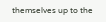themselves up to the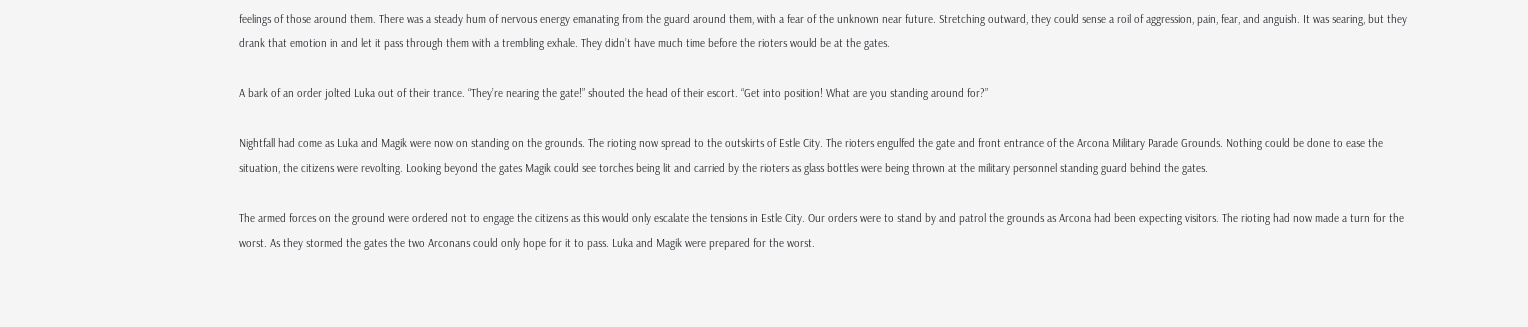feelings of those around them. There was a steady hum of nervous energy emanating from the guard around them, with a fear of the unknown near future. Stretching outward, they could sense a roil of aggression, pain, fear, and anguish. It was searing, but they drank that emotion in and let it pass through them with a trembling exhale. They didn’t have much time before the rioters would be at the gates.

A bark of an order jolted Luka out of their trance. “They’re nearing the gate!” shouted the head of their escort. “Get into position! What are you standing around for?”

Nightfall had come as Luka and Magik were now on standing on the grounds. The rioting now spread to the outskirts of Estle City. The rioters engulfed the gate and front entrance of the Arcona Military Parade Grounds. Nothing could be done to ease the situation, the citizens were revolting. Looking beyond the gates Magik could see torches being lit and carried by the rioters as glass bottles were being thrown at the military personnel standing guard behind the gates.

The armed forces on the ground were ordered not to engage the citizens as this would only escalate the tensions in Estle City. Our orders were to stand by and patrol the grounds as Arcona had been expecting visitors. The rioting had now made a turn for the worst. As they stormed the gates the two Arconans could only hope for it to pass. Luka and Magik were prepared for the worst.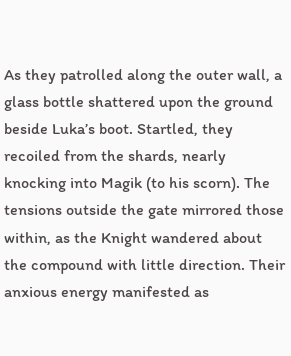As they patrolled along the outer wall, a glass bottle shattered upon the ground beside Luka’s boot. Startled, they recoiled from the shards, nearly knocking into Magik (to his scorn). The tensions outside the gate mirrored those within, as the Knight wandered about the compound with little direction. Their anxious energy manifested as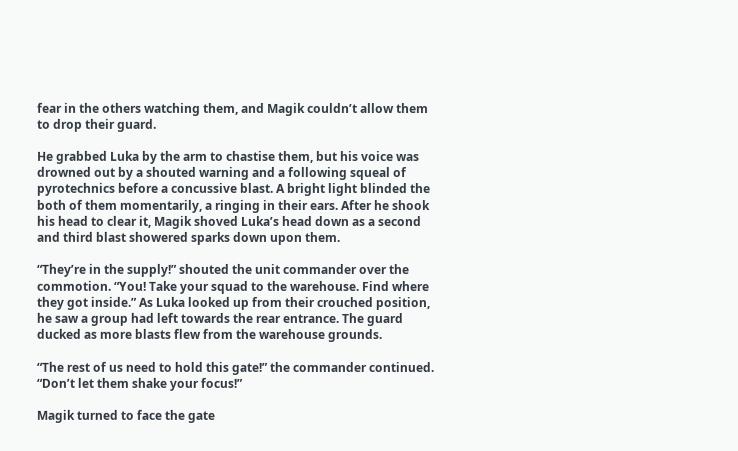fear in the others watching them, and Magik couldn’t allow them to drop their guard.

He grabbed Luka by the arm to chastise them, but his voice was drowned out by a shouted warning and a following squeal of pyrotechnics before a concussive blast. A bright light blinded the both of them momentarily, a ringing in their ears. After he shook his head to clear it, Magik shoved Luka’s head down as a second and third blast showered sparks down upon them.

“They’re in the supply!” shouted the unit commander over the commotion. “You! Take your squad to the warehouse. Find where they got inside.” As Luka looked up from their crouched position, he saw a group had left towards the rear entrance. The guard ducked as more blasts flew from the warehouse grounds.

“The rest of us need to hold this gate!” the commander continued. “Don’t let them shake your focus!”

Magik turned to face the gate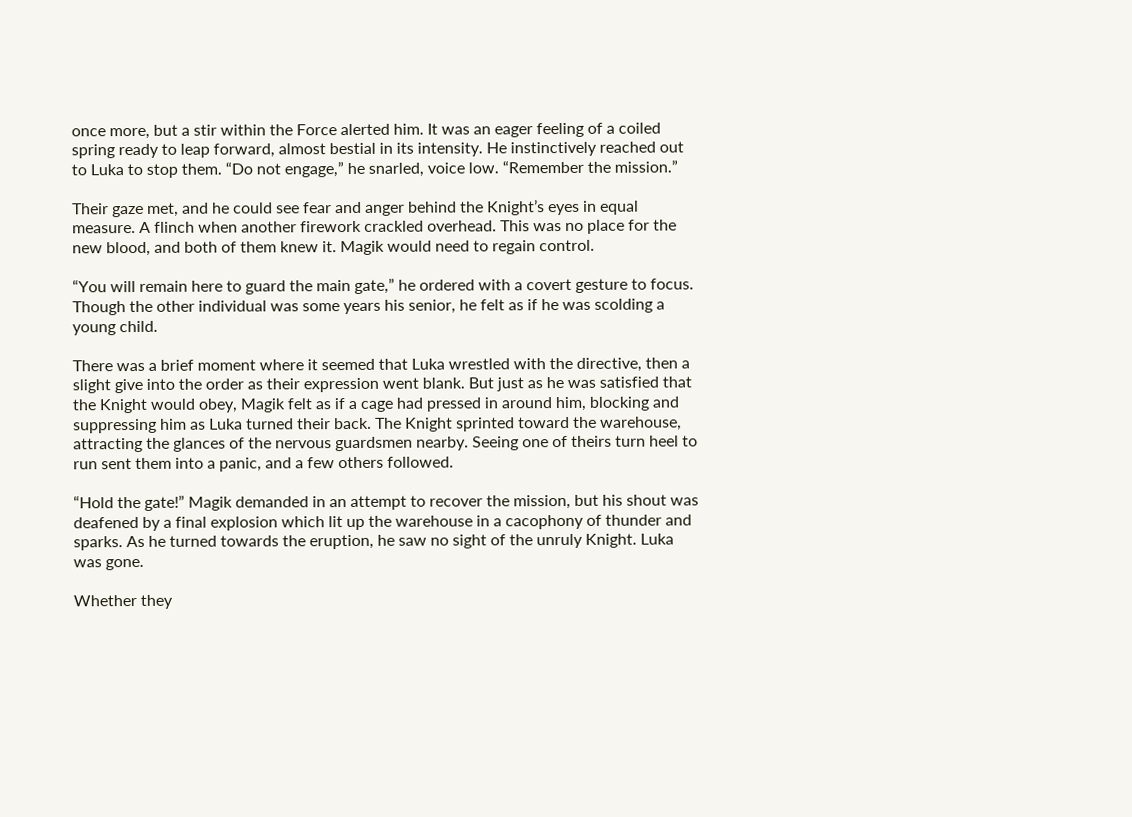once more, but a stir within the Force alerted him. It was an eager feeling of a coiled spring ready to leap forward, almost bestial in its intensity. He instinctively reached out to Luka to stop them. “Do not engage,” he snarled, voice low. “Remember the mission.”

Their gaze met, and he could see fear and anger behind the Knight’s eyes in equal measure. A flinch when another firework crackled overhead. This was no place for the new blood, and both of them knew it. Magik would need to regain control.

“You will remain here to guard the main gate,” he ordered with a covert gesture to focus. Though the other individual was some years his senior, he felt as if he was scolding a young child.

There was a brief moment where it seemed that Luka wrestled with the directive, then a slight give into the order as their expression went blank. But just as he was satisfied that the Knight would obey, Magik felt as if a cage had pressed in around him, blocking and suppressing him as Luka turned their back. The Knight sprinted toward the warehouse, attracting the glances of the nervous guardsmen nearby. Seeing one of theirs turn heel to run sent them into a panic, and a few others followed.

“Hold the gate!” Magik demanded in an attempt to recover the mission, but his shout was deafened by a final explosion which lit up the warehouse in a cacophony of thunder and sparks. As he turned towards the eruption, he saw no sight of the unruly Knight. Luka was gone.

Whether they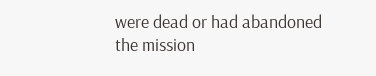were dead or had abandoned the mission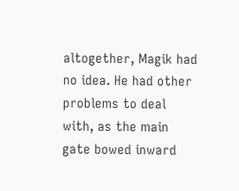altogether, Magik had no idea. He had other problems to deal with, as the main gate bowed inward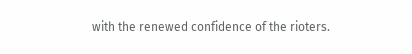with the renewed confidence of the rioters.